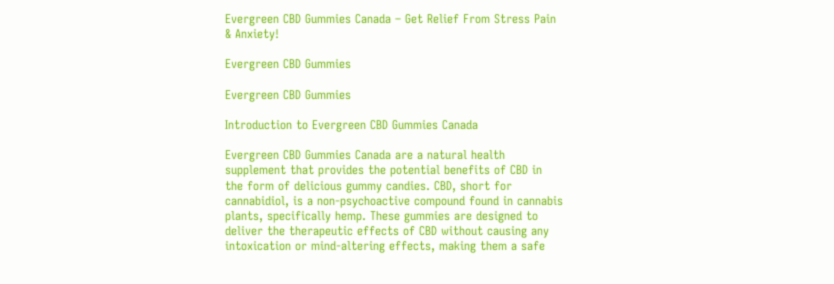Evergreen CBD Gummies Canada – Get Relief From Stress Pain & Anxiety!

Evergreen CBD Gummies

Evergreen CBD Gummies

Introduction to Evergreen CBD Gummies Canada

Evergreen CBD Gummies Canada are a natural health supplement that provides the potential benefits of CBD in the form of delicious gummy candies. CBD, short for cannabidiol, is a non-psychoactive compound found in cannabis plants, specifically hemp. These gummies are designed to deliver the therapeutic effects of CBD without causing any intoxication or mind-altering effects, making them a safe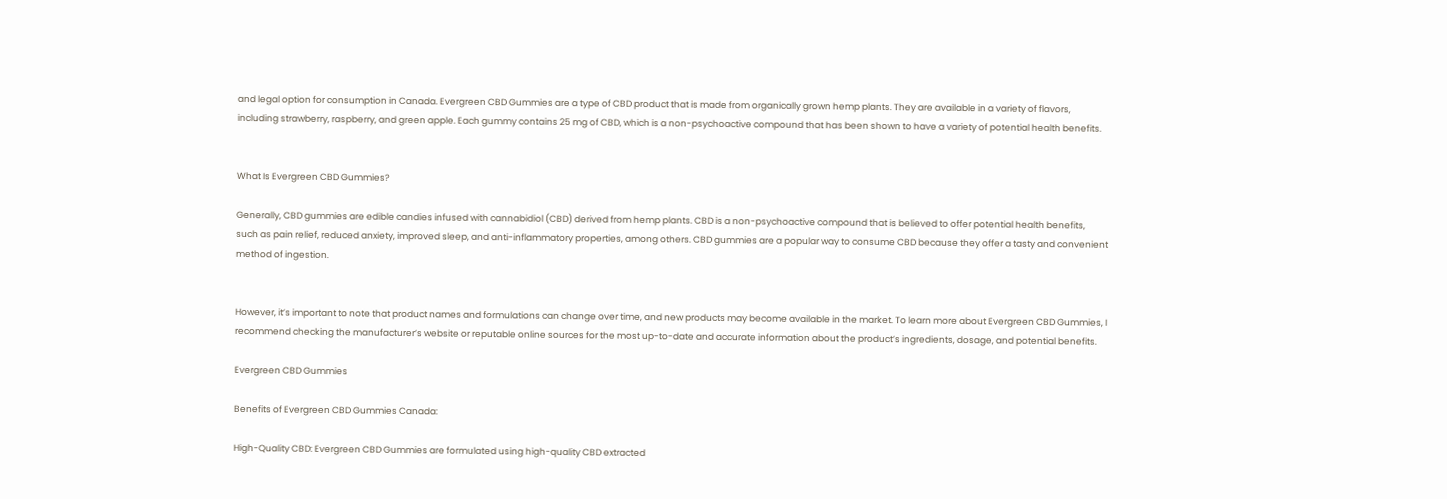and legal option for consumption in Canada. Evergreen CBD Gummies are a type of CBD product that is made from organically grown hemp plants. They are available in a variety of flavors, including strawberry, raspberry, and green apple. Each gummy contains 25 mg of CBD, which is a non-psychoactive compound that has been shown to have a variety of potential health benefits.


What Is Evergreen CBD Gummies?

Generally, CBD gummies are edible candies infused with cannabidiol (CBD) derived from hemp plants. CBD is a non-psychoactive compound that is believed to offer potential health benefits, such as pain relief, reduced anxiety, improved sleep, and anti-inflammatory properties, among others. CBD gummies are a popular way to consume CBD because they offer a tasty and convenient method of ingestion.


However, it’s important to note that product names and formulations can change over time, and new products may become available in the market. To learn more about Evergreen CBD Gummies, I recommend checking the manufacturer’s website or reputable online sources for the most up-to-date and accurate information about the product’s ingredients, dosage, and potential benefits.

Evergreen CBD Gummies

Benefits of Evergreen CBD Gummies Canada:

High-Quality CBD: Evergreen CBD Gummies are formulated using high-quality CBD extracted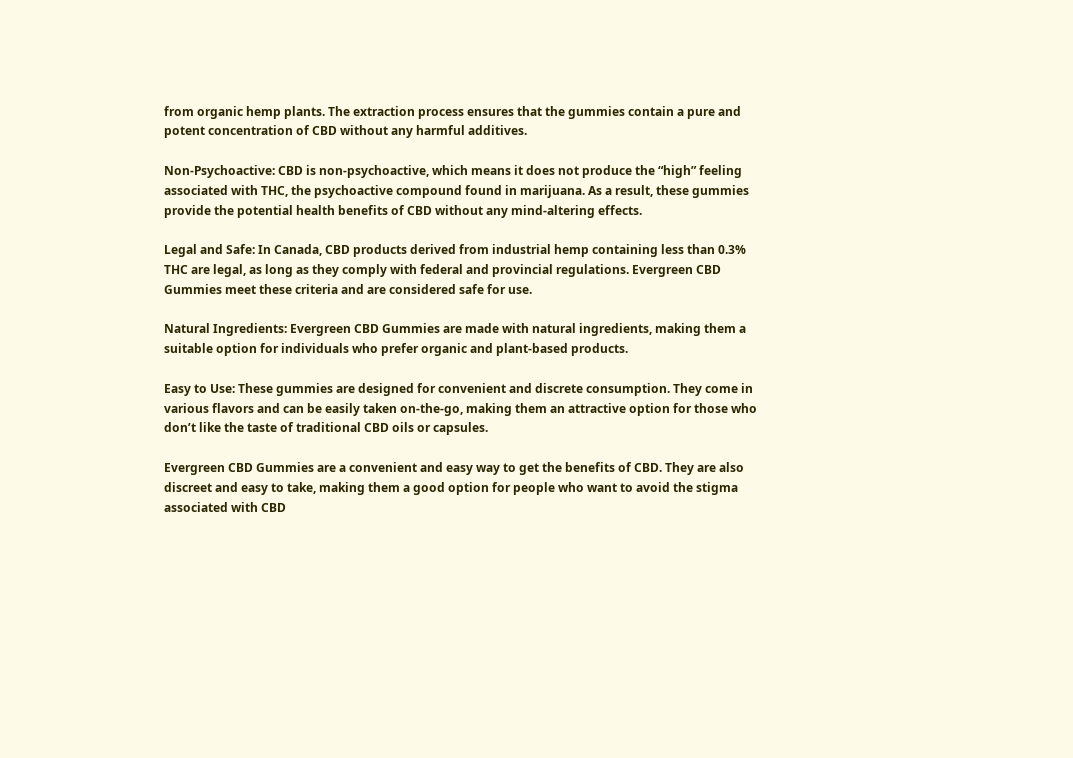from organic hemp plants. The extraction process ensures that the gummies contain a pure and potent concentration of CBD without any harmful additives.

Non-Psychoactive: CBD is non-psychoactive, which means it does not produce the “high” feeling associated with THC, the psychoactive compound found in marijuana. As a result, these gummies provide the potential health benefits of CBD without any mind-altering effects.

Legal and Safe: In Canada, CBD products derived from industrial hemp containing less than 0.3% THC are legal, as long as they comply with federal and provincial regulations. Evergreen CBD Gummies meet these criteria and are considered safe for use.

Natural Ingredients: Evergreen CBD Gummies are made with natural ingredients, making them a suitable option for individuals who prefer organic and plant-based products.

Easy to Use: These gummies are designed for convenient and discrete consumption. They come in various flavors and can be easily taken on-the-go, making them an attractive option for those who don’t like the taste of traditional CBD oils or capsules.

Evergreen CBD Gummies are a convenient and easy way to get the benefits of CBD. They are also discreet and easy to take, making them a good option for people who want to avoid the stigma associated with CBD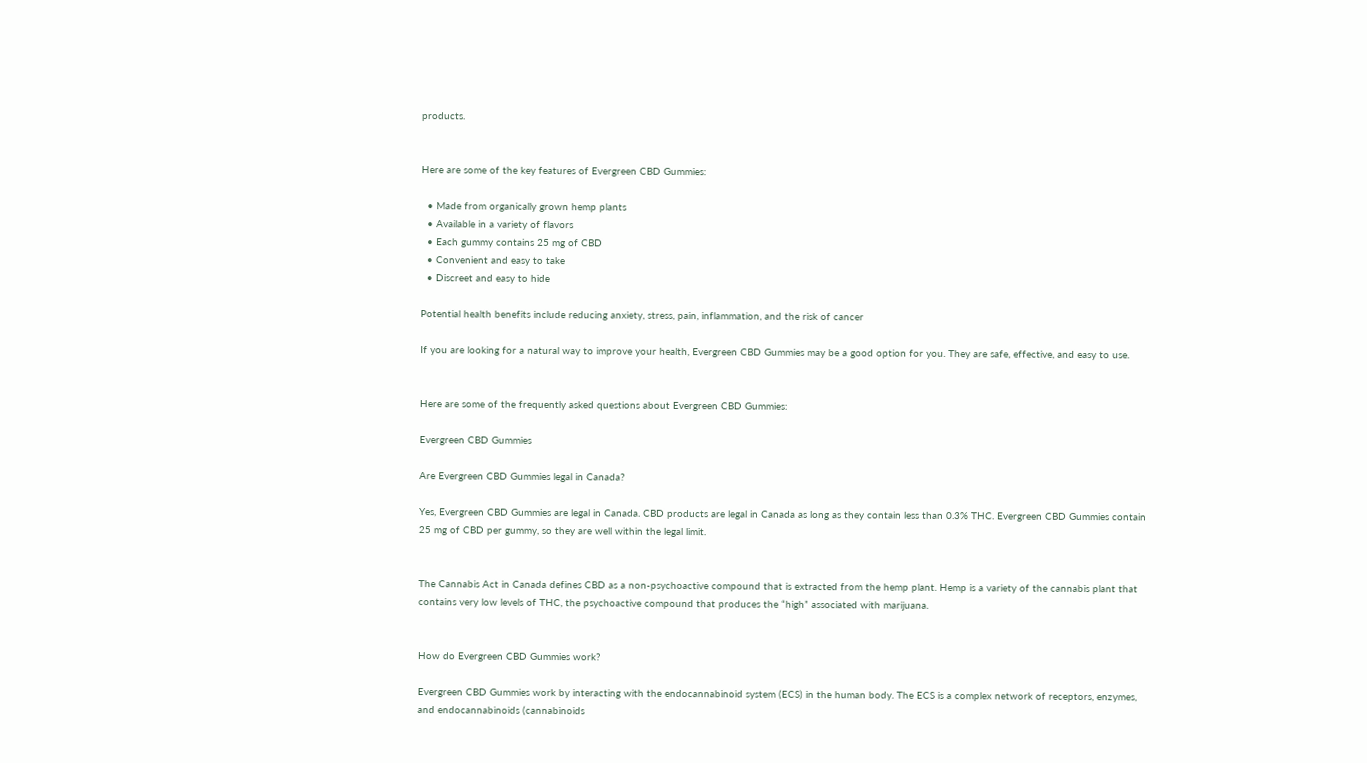products.


Here are some of the key features of Evergreen CBD Gummies:

  • Made from organically grown hemp plants
  • Available in a variety of flavors
  • Each gummy contains 25 mg of CBD
  • Convenient and easy to take
  • Discreet and easy to hide

Potential health benefits include reducing anxiety, stress, pain, inflammation, and the risk of cancer

If you are looking for a natural way to improve your health, Evergreen CBD Gummies may be a good option for you. They are safe, effective, and easy to use.


Here are some of the frequently asked questions about Evergreen CBD Gummies:

Evergreen CBD Gummies

Are Evergreen CBD Gummies legal in Canada?

Yes, Evergreen CBD Gummies are legal in Canada. CBD products are legal in Canada as long as they contain less than 0.3% THC. Evergreen CBD Gummies contain 25 mg of CBD per gummy, so they are well within the legal limit.


The Cannabis Act in Canada defines CBD as a non-psychoactive compound that is extracted from the hemp plant. Hemp is a variety of the cannabis plant that contains very low levels of THC, the psychoactive compound that produces the “high” associated with marijuana.


How do Evergreen CBD Gummies work?

Evergreen CBD Gummies work by interacting with the endocannabinoid system (ECS) in the human body. The ECS is a complex network of receptors, enzymes, and endocannabinoids (cannabinoids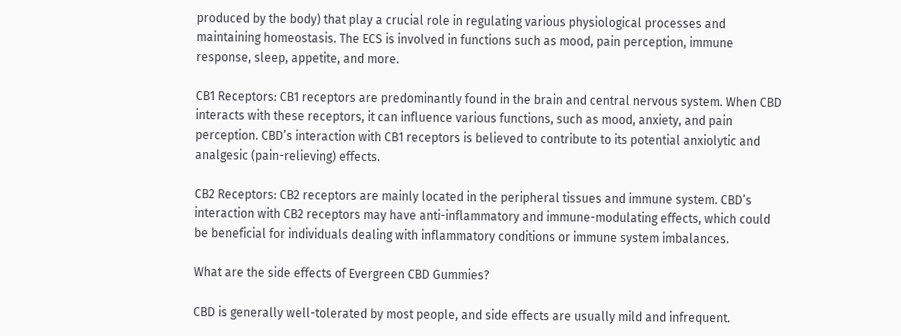produced by the body) that play a crucial role in regulating various physiological processes and maintaining homeostasis. The ECS is involved in functions such as mood, pain perception, immune response, sleep, appetite, and more.

CB1 Receptors: CB1 receptors are predominantly found in the brain and central nervous system. When CBD interacts with these receptors, it can influence various functions, such as mood, anxiety, and pain perception. CBD’s interaction with CB1 receptors is believed to contribute to its potential anxiolytic and analgesic (pain-relieving) effects.

CB2 Receptors: CB2 receptors are mainly located in the peripheral tissues and immune system. CBD’s interaction with CB2 receptors may have anti-inflammatory and immune-modulating effects, which could be beneficial for individuals dealing with inflammatory conditions or immune system imbalances.

What are the side effects of Evergreen CBD Gummies?

CBD is generally well-tolerated by most people, and side effects are usually mild and infrequent.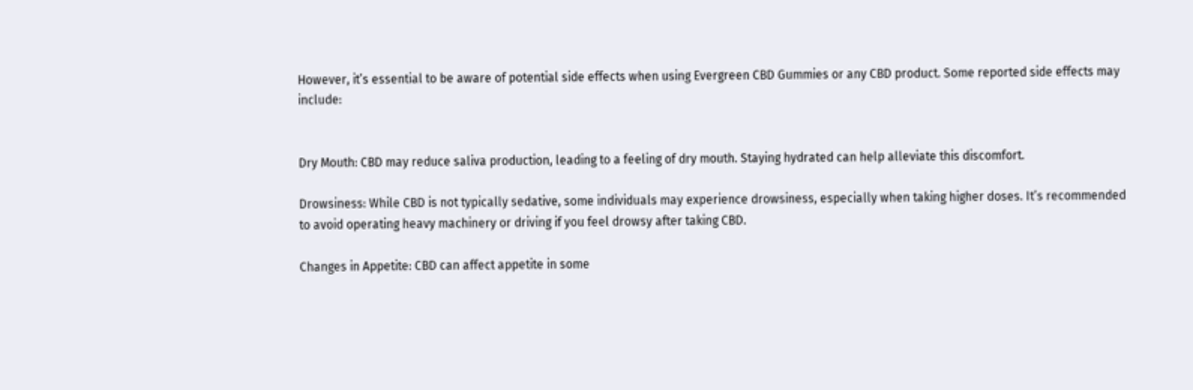However, it’s essential to be aware of potential side effects when using Evergreen CBD Gummies or any CBD product. Some reported side effects may include:


Dry Mouth: CBD may reduce saliva production, leading to a feeling of dry mouth. Staying hydrated can help alleviate this discomfort.

Drowsiness: While CBD is not typically sedative, some individuals may experience drowsiness, especially when taking higher doses. It’s recommended to avoid operating heavy machinery or driving if you feel drowsy after taking CBD.

Changes in Appetite: CBD can affect appetite in some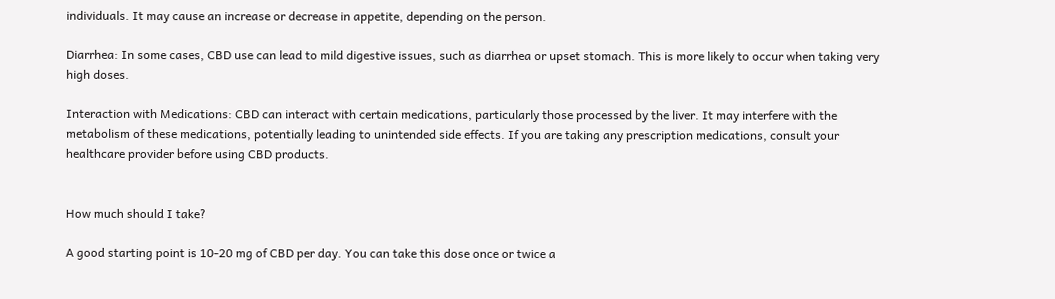individuals. It may cause an increase or decrease in appetite, depending on the person.

Diarrhea: In some cases, CBD use can lead to mild digestive issues, such as diarrhea or upset stomach. This is more likely to occur when taking very high doses.

Interaction with Medications: CBD can interact with certain medications, particularly those processed by the liver. It may interfere with the metabolism of these medications, potentially leading to unintended side effects. If you are taking any prescription medications, consult your healthcare provider before using CBD products.


How much should I take?

A good starting point is 10-20 mg of CBD per day. You can take this dose once or twice a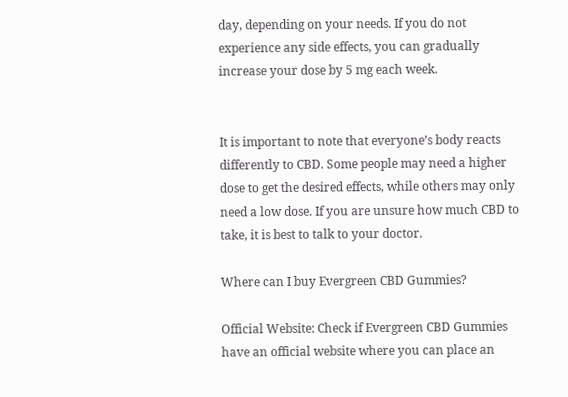day, depending on your needs. If you do not experience any side effects, you can gradually increase your dose by 5 mg each week.


It is important to note that everyone’s body reacts differently to CBD. Some people may need a higher dose to get the desired effects, while others may only need a low dose. If you are unsure how much CBD to take, it is best to talk to your doctor.

Where can I buy Evergreen CBD Gummies?

Official Website: Check if Evergreen CBD Gummies have an official website where you can place an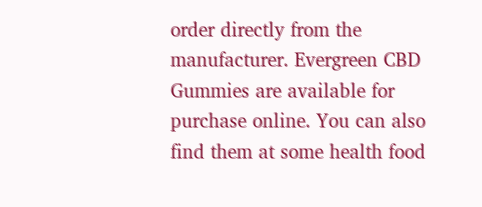order directly from the manufacturer. Evergreen CBD Gummies are available for purchase online. You can also find them at some health food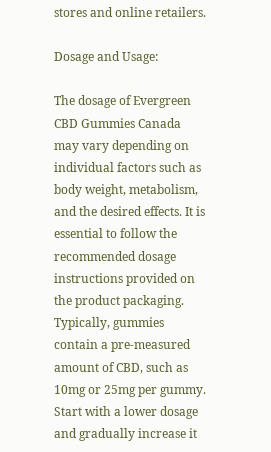stores and online retailers.

Dosage and Usage:

The dosage of Evergreen CBD Gummies Canada may vary depending on individual factors such as body weight, metabolism, and the desired effects. It is essential to follow the recommended dosage instructions provided on the product packaging. Typically, gummies contain a pre-measured amount of CBD, such as 10mg or 25mg per gummy. Start with a lower dosage and gradually increase it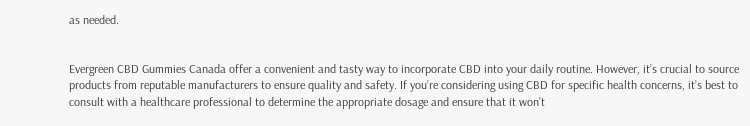as needed.


Evergreen CBD Gummies Canada offer a convenient and tasty way to incorporate CBD into your daily routine. However, it’s crucial to source products from reputable manufacturers to ensure quality and safety. If you’re considering using CBD for specific health concerns, it’s best to consult with a healthcare professional to determine the appropriate dosage and ensure that it won’t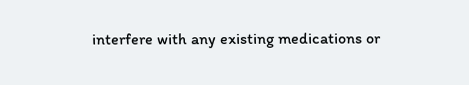interfere with any existing medications or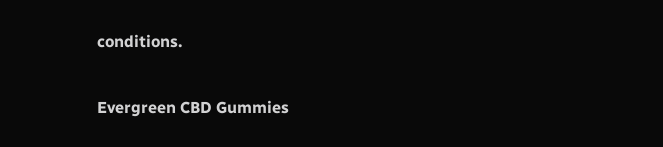conditions.

Evergreen CBD Gummies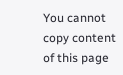You cannot copy content of this page